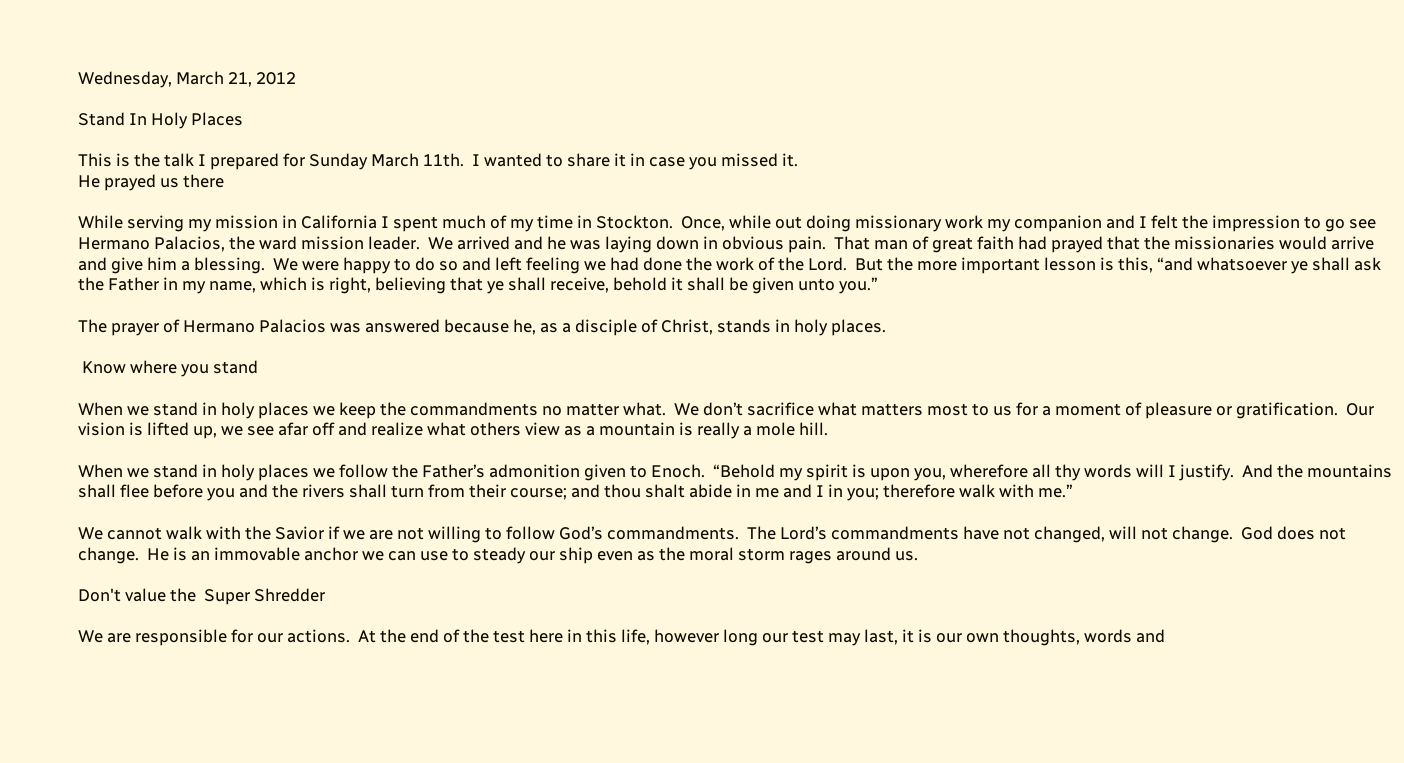Wednesday, March 21, 2012

Stand In Holy Places

This is the talk I prepared for Sunday March 11th.  I wanted to share it in case you missed it.
He prayed us there

While serving my mission in California I spent much of my time in Stockton.  Once, while out doing missionary work my companion and I felt the impression to go see Hermano Palacios, the ward mission leader.  We arrived and he was laying down in obvious pain.  That man of great faith had prayed that the missionaries would arrive and give him a blessing.  We were happy to do so and left feeling we had done the work of the Lord.  But the more important lesson is this, “and whatsoever ye shall ask the Father in my name, which is right, believing that ye shall receive, behold it shall be given unto you.”

The prayer of Hermano Palacios was answered because he, as a disciple of Christ, stands in holy places.

 Know where you stand

When we stand in holy places we keep the commandments no matter what.  We don’t sacrifice what matters most to us for a moment of pleasure or gratification.  Our vision is lifted up, we see afar off and realize what others view as a mountain is really a mole hill.

When we stand in holy places we follow the Father’s admonition given to Enoch.  “Behold my spirit is upon you, wherefore all thy words will I justify.  And the mountains shall flee before you and the rivers shall turn from their course; and thou shalt abide in me and I in you; therefore walk with me.”

We cannot walk with the Savior if we are not willing to follow God’s commandments.  The Lord’s commandments have not changed, will not change.  God does not change.  He is an immovable anchor we can use to steady our ship even as the moral storm rages around us.

Don't value the  Super Shredder

We are responsible for our actions.  At the end of the test here in this life, however long our test may last, it is our own thoughts, words and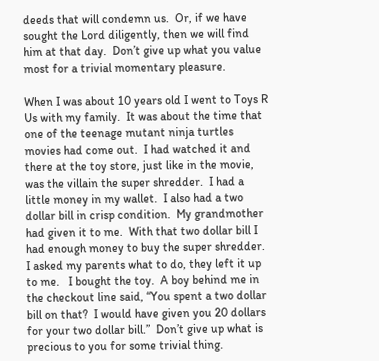deeds that will condemn us.  Or, if we have sought the Lord diligently, then we will find him at that day.  Don’t give up what you value most for a trivial momentary pleasure.

When I was about 10 years old I went to Toys R Us with my family.  It was about the time that one of the teenage mutant ninja turtles movies had come out.  I had watched it and there at the toy store, just like in the movie, was the villain the super shredder.  I had a little money in my wallet.  I also had a two dollar bill in crisp condition.  My grandmother had given it to me.  With that two dollar bill I had enough money to buy the super shredder.  I asked my parents what to do, they left it up to me.   I bought the toy.  A boy behind me in the checkout line said, “You spent a two dollar bill on that?  I would have given you 20 dollars for your two dollar bill.”  Don’t give up what is precious to you for some trivial thing.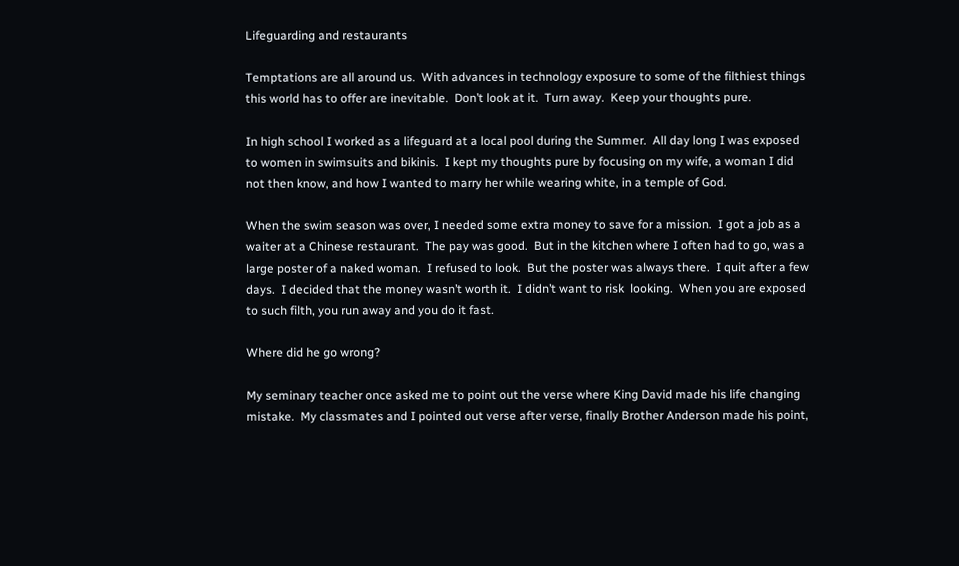Lifeguarding and restaurants

Temptations are all around us.  With advances in technology exposure to some of the filthiest things this world has to offer are inevitable.  Don’t look at it.  Turn away.  Keep your thoughts pure.

In high school I worked as a lifeguard at a local pool during the Summer.  All day long I was exposed to women in swimsuits and bikinis.  I kept my thoughts pure by focusing on my wife, a woman I did not then know, and how I wanted to marry her while wearing white, in a temple of God.

When the swim season was over, I needed some extra money to save for a mission.  I got a job as a waiter at a Chinese restaurant.  The pay was good.  But in the kitchen where I often had to go, was a large poster of a naked woman.  I refused to look.  But the poster was always there.  I quit after a few days.  I decided that the money wasn’t worth it.  I didn’t want to risk  looking.  When you are exposed to such filth, you run away and you do it fast.

Where did he go wrong?

My seminary teacher once asked me to point out the verse where King David made his life changing mistake.  My classmates and I pointed out verse after verse, finally Brother Anderson made his point,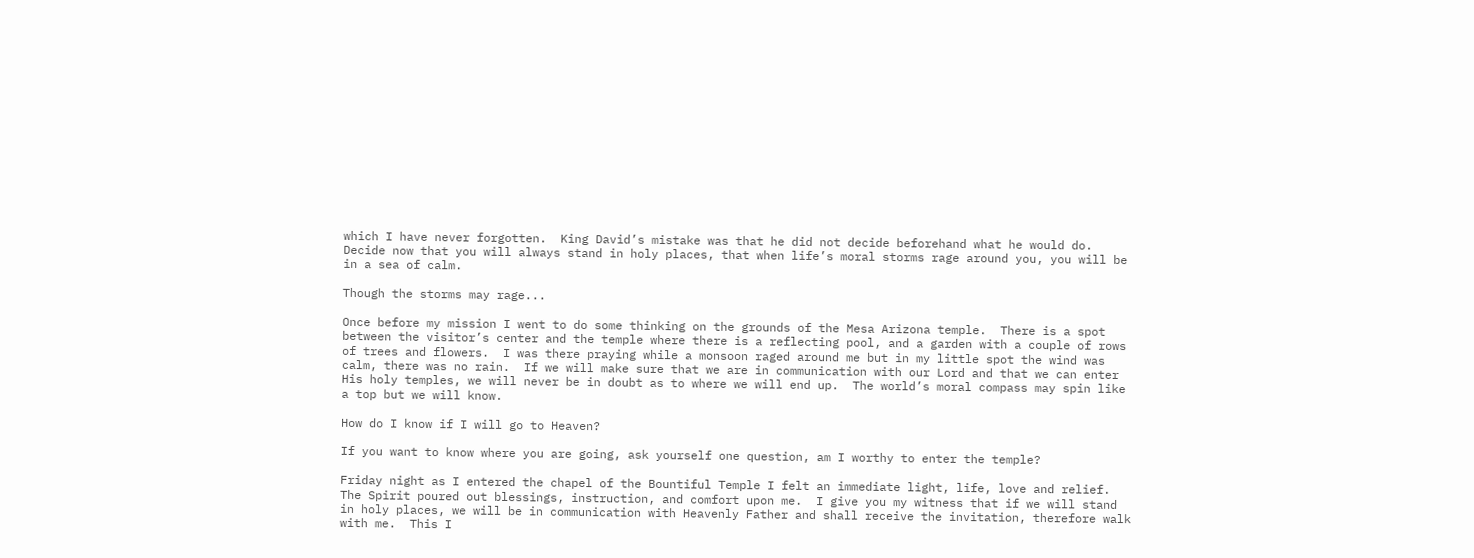which I have never forgotten.  King David’s mistake was that he did not decide beforehand what he would do.  Decide now that you will always stand in holy places, that when life’s moral storms rage around you, you will be in a sea of calm.

Though the storms may rage...

Once before my mission I went to do some thinking on the grounds of the Mesa Arizona temple.  There is a spot between the visitor’s center and the temple where there is a reflecting pool, and a garden with a couple of rows of trees and flowers.  I was there praying while a monsoon raged around me but in my little spot the wind was calm, there was no rain.  If we will make sure that we are in communication with our Lord and that we can enter His holy temples, we will never be in doubt as to where we will end up.  The world’s moral compass may spin like a top but we will know.

How do I know if I will go to Heaven?

If you want to know where you are going, ask yourself one question, am I worthy to enter the temple?

Friday night as I entered the chapel of the Bountiful Temple I felt an immediate light, life, love and relief.  The Spirit poured out blessings, instruction, and comfort upon me.  I give you my witness that if we will stand in holy places, we will be in communication with Heavenly Father and shall receive the invitation, therefore walk with me.  This I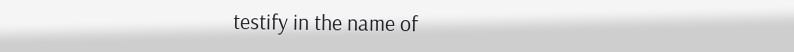testify in the name of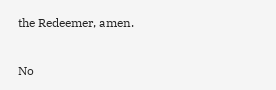the Redeemer, amen.

No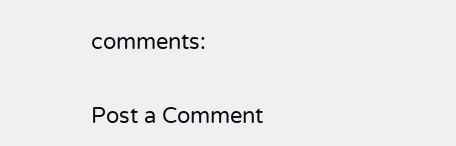comments:

Post a Comment